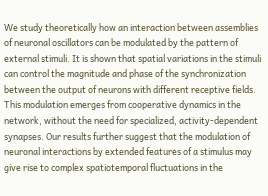We study theoretically how an interaction between assemblies of neuronal oscillators can be modulated by the pattern of external stimuli. It is shown that spatial variations in the stimuli can control the magnitude and phase of the synchronization between the output of neurons with different receptive fields. This modulation emerges from cooperative dynamics in the network, without the need for specialized, activity-dependent synapses. Our results further suggest that the modulation of neuronal interactions by extended features of a stimulus may give rise to complex spatiotemporal fluctuations in the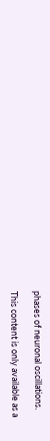phases of neuronal oscillations.

This content is only available as a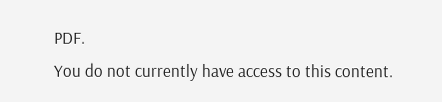PDF.
You do not currently have access to this content.